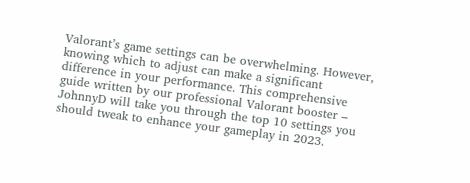Valorant’s game settings can be overwhelming. However, knowing which to adjust can make a significant difference in your performance. This comprehensive guide written by our professional Valorant booster – JohnnyD will take you through the top 10 settings you should tweak to enhance your gameplay in 2023.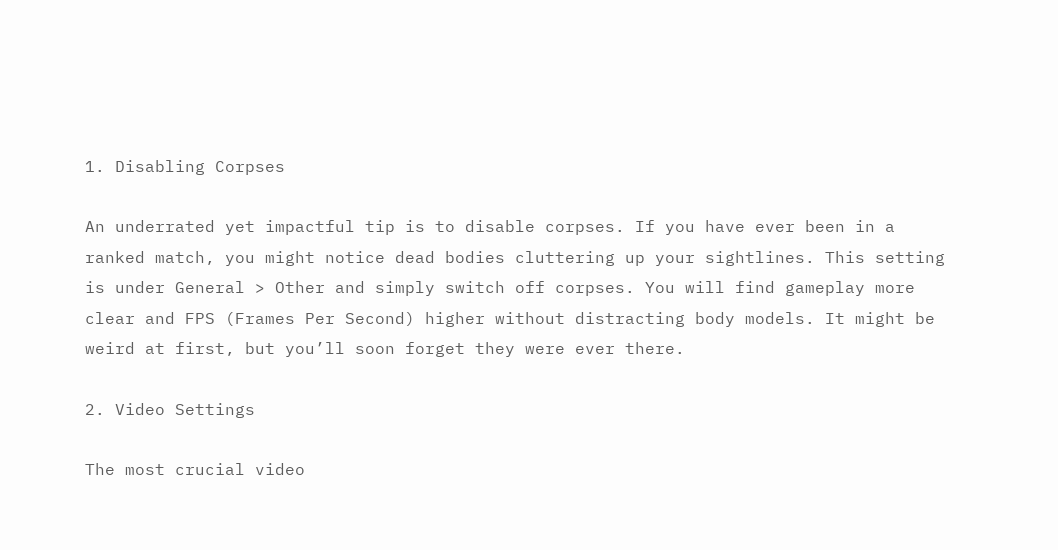1. Disabling Corpses

An underrated yet impactful tip is to disable corpses. If you have ever been in a ranked match, you might notice dead bodies cluttering up your sightlines. This setting is under General > Other and simply switch off corpses. You will find gameplay more clear and FPS (Frames Per Second) higher without distracting body models. It might be weird at first, but you’ll soon forget they were ever there.

2. Video Settings

The most crucial video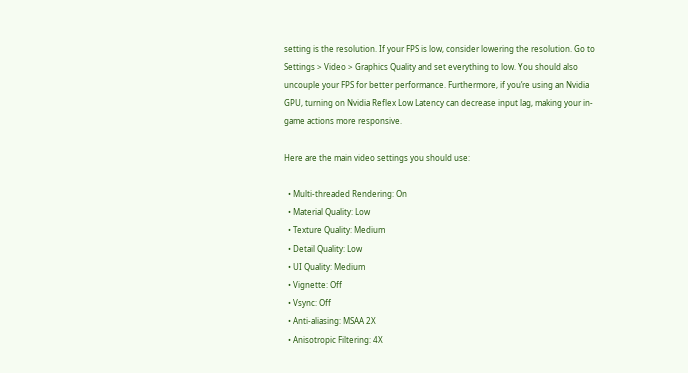setting is the resolution. If your FPS is low, consider lowering the resolution. Go to Settings > Video > Graphics Quality and set everything to low. You should also uncouple your FPS for better performance. Furthermore, if you’re using an Nvidia GPU, turning on Nvidia Reflex Low Latency can decrease input lag, making your in-game actions more responsive.

Here are the main video settings you should use:

  • Multi-threaded Rendering: On
  • Material Quality: Low
  • Texture Quality: Medium
  • Detail Quality: Low
  • UI Quality: Medium
  • Vignette: Off
  • Vsync: Off
  • Anti-aliasing: MSAA 2X
  • Anisotropic Filtering: 4X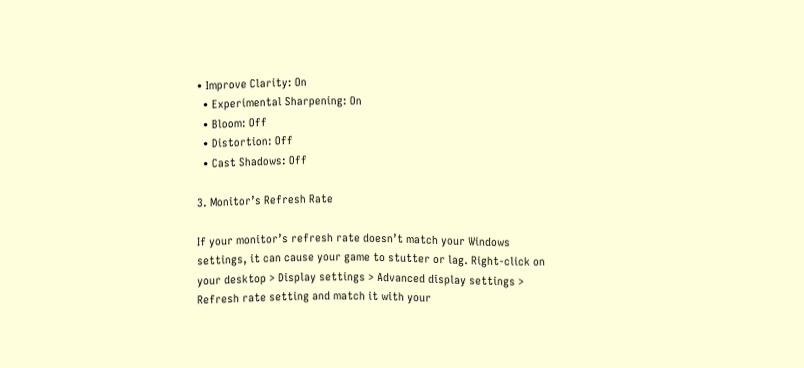• Improve Clarity: On
  • Experimental Sharpening: On
  • Bloom: Off
  • Distortion: Off
  • Cast Shadows: Off

3. Monitor’s Refresh Rate

If your monitor’s refresh rate doesn’t match your Windows settings, it can cause your game to stutter or lag. Right-click on your desktop > Display settings > Advanced display settings > Refresh rate setting and match it with your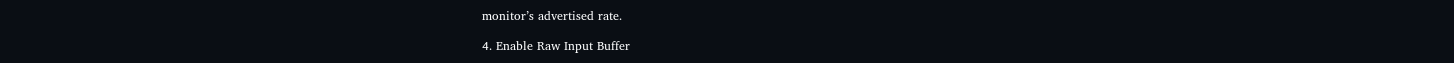monitor’s advertised rate.

4. Enable Raw Input Buffer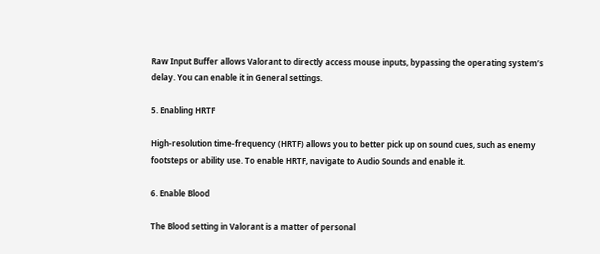Raw Input Buffer allows Valorant to directly access mouse inputs, bypassing the operating system’s delay. You can enable it in General settings.

5. Enabling HRTF

High-resolution time-frequency (HRTF) allows you to better pick up on sound cues, such as enemy footsteps or ability use. To enable HRTF, navigate to Audio Sounds and enable it.

6. Enable Blood

The Blood setting in Valorant is a matter of personal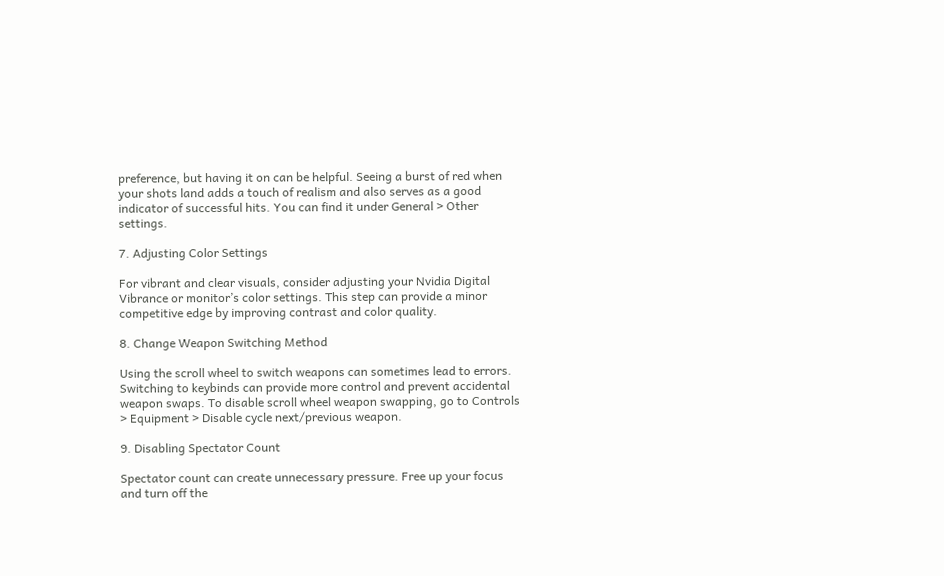preference, but having it on can be helpful. Seeing a burst of red when your shots land adds a touch of realism and also serves as a good indicator of successful hits. You can find it under General > Other settings.

7. Adjusting Color Settings

For vibrant and clear visuals, consider adjusting your Nvidia Digital Vibrance or monitor’s color settings. This step can provide a minor competitive edge by improving contrast and color quality.

8. Change Weapon Switching Method

Using the scroll wheel to switch weapons can sometimes lead to errors. Switching to keybinds can provide more control and prevent accidental weapon swaps. To disable scroll wheel weapon swapping, go to Controls > Equipment > Disable cycle next/previous weapon.

9. Disabling Spectator Count

Spectator count can create unnecessary pressure. Free up your focus and turn off the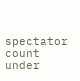spectator count under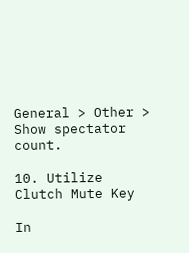General > Other > Show spectator count.

10. Utilize Clutch Mute Key

In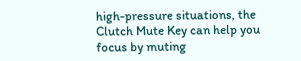high-pressure situations, the Clutch Mute Key can help you focus by muting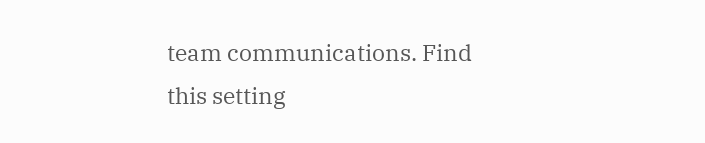team communications. Find this setting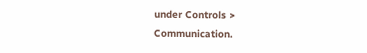under Controls > Communication.